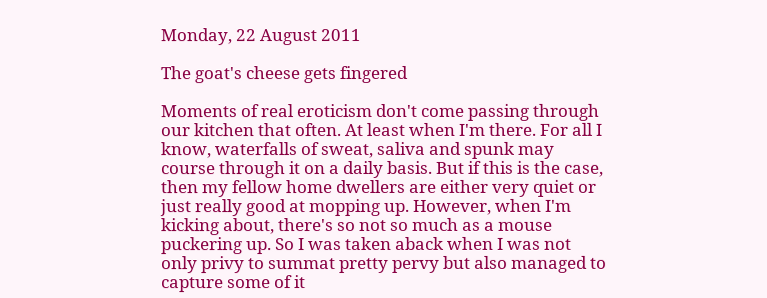Monday, 22 August 2011

The goat's cheese gets fingered

Moments of real eroticism don't come passing through our kitchen that often. At least when I'm there. For all I know, waterfalls of sweat, saliva and spunk may course through it on a daily basis. But if this is the case, then my fellow home dwellers are either very quiet or just really good at mopping up. However, when I'm kicking about, there's so not so much as a mouse puckering up. So I was taken aback when I was not only privy to summat pretty pervy but also managed to capture some of it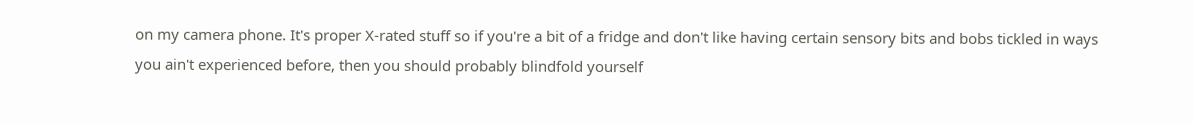on my camera phone. It's proper X-rated stuff so if you're a bit of a fridge and don't like having certain sensory bits and bobs tickled in ways you ain't experienced before, then you should probably blindfold yourself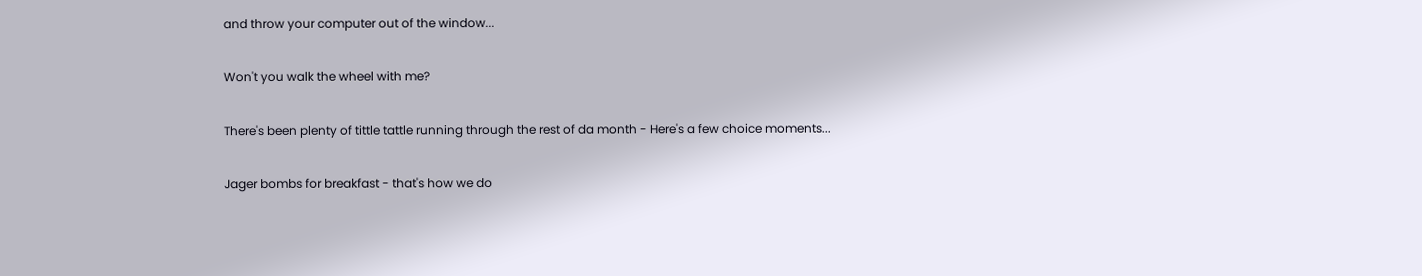and throw your computer out of the window...

Won't you walk the wheel with me?

There's been plenty of tittle tattle running through the rest of da month - Here's a few choice moments...

Jager bombs for breakfast - that's how we do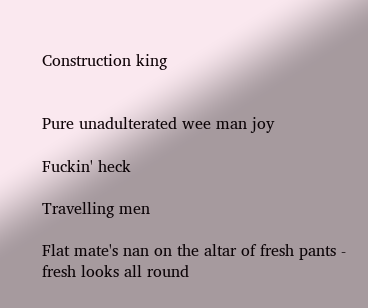Construction king


Pure unadulterated wee man joy

Fuckin' heck

Travelling men

Flat mate's nan on the altar of fresh pants - fresh looks all round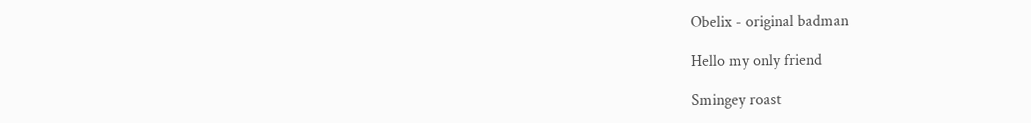Obelix - original badman

Hello my only friend

Smingey roast